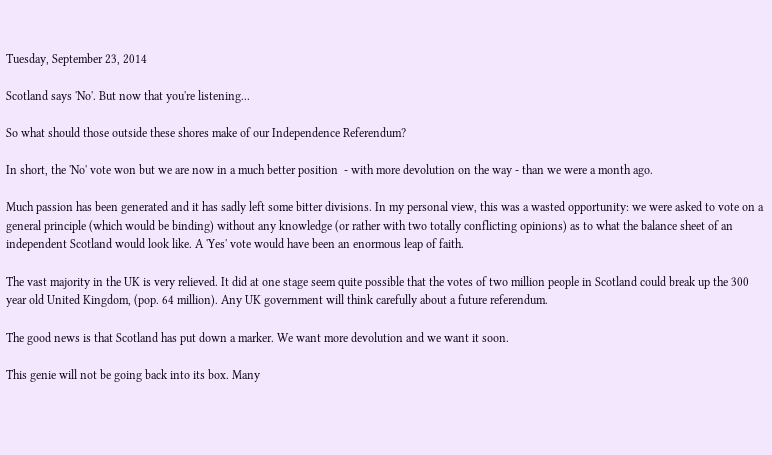Tuesday, September 23, 2014

Scotland says 'No'. But now that you're listening...

So what should those outside these shores make of our Independence Referendum?

In short, the 'No' vote won but we are now in a much better position  - with more devolution on the way - than we were a month ago.

Much passion has been generated and it has sadly left some bitter divisions. In my personal view, this was a wasted opportunity: we were asked to vote on a general principle (which would be binding) without any knowledge (or rather with two totally conflicting opinions) as to what the balance sheet of an independent Scotland would look like. A 'Yes' vote would have been an enormous leap of faith.

The vast majority in the UK is very relieved. It did at one stage seem quite possible that the votes of two million people in Scotland could break up the 300 year old United Kingdom, (pop. 64 million). Any UK government will think carefully about a future referendum.

The good news is that Scotland has put down a marker. We want more devolution and we want it soon.

This genie will not be going back into its box. Many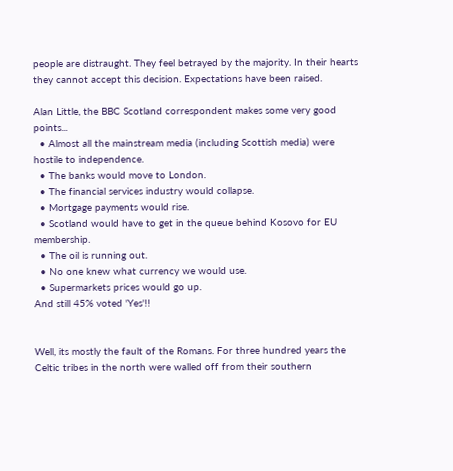people are distraught. They feel betrayed by the majority. In their hearts they cannot accept this decision. Expectations have been raised.

Alan Little, the BBC Scotland correspondent makes some very good points...
  • Almost all the mainstream media (including Scottish media) were hostile to independence.
  • The banks would move to London.
  • The financial services industry would collapse.
  • Mortgage payments would rise.
  • Scotland would have to get in the queue behind Kosovo for EU membership.
  • The oil is running out.
  • No one knew what currency we would use.
  • Supermarkets prices would go up.
And still 45% voted 'Yes'!!


Well, its mostly the fault of the Romans. For three hundred years the Celtic tribes in the north were walled off from their southern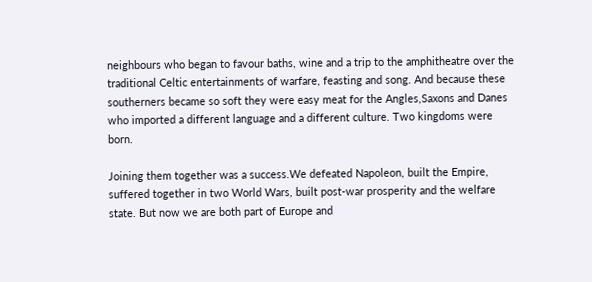neighbours who began to favour baths, wine and a trip to the amphitheatre over the traditional Celtic entertainments of warfare, feasting and song. And because these southerners became so soft they were easy meat for the Angles,Saxons and Danes who imported a different language and a different culture. Two kingdoms were born.

Joining them together was a success.We defeated Napoleon, built the Empire, suffered together in two World Wars, built post-war prosperity and the welfare state. But now we are both part of Europe and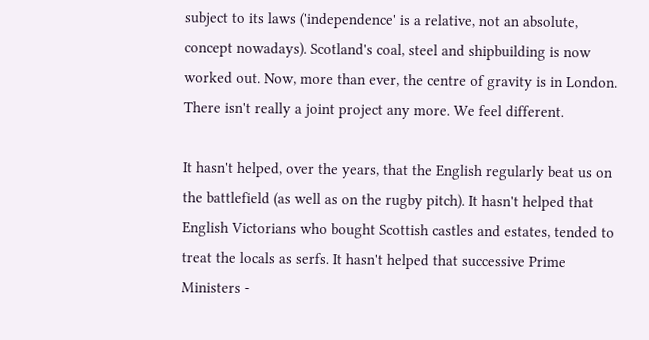subject to its laws ('independence' is a relative, not an absolute, concept nowadays). Scotland's coal, steel and shipbuilding is now worked out. Now, more than ever, the centre of gravity is in London. There isn't really a joint project any more. We feel different.

It hasn't helped, over the years, that the English regularly beat us on the battlefield (as well as on the rugby pitch). It hasn't helped that English Victorians who bought Scottish castles and estates, tended to treat the locals as serfs. It hasn't helped that successive Prime Ministers -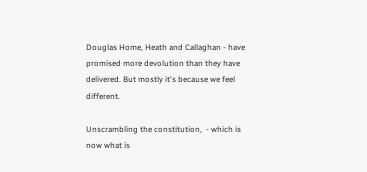Douglas Home, Heath and Callaghan - have promised more devolution than they have delivered. But mostly it's because we feel different.

Unscrambling the constitution,  - which is now what is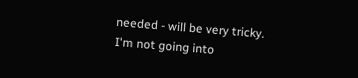needed - will be very tricky. I'm not going into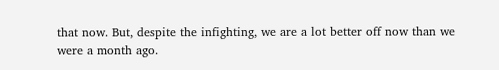that now. But, despite the infighting, we are a lot better off now than we were a month ago.